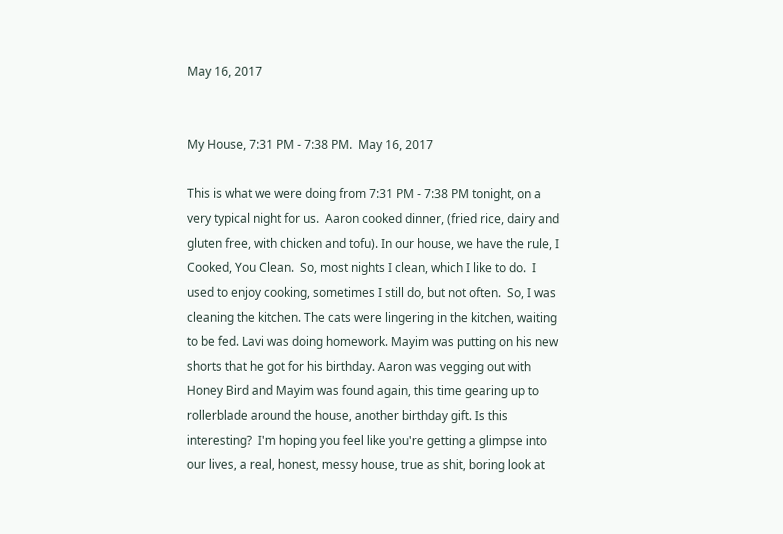May 16, 2017


My House, 7:31 PM - 7:38 PM.  May 16, 2017

This is what we were doing from 7:31 PM - 7:38 PM tonight, on a very typical night for us.  Aaron cooked dinner, (fried rice, dairy and gluten free, with chicken and tofu). In our house, we have the rule, I Cooked, You Clean.  So, most nights I clean, which I like to do.  I used to enjoy cooking, sometimes I still do, but not often.  So, I was cleaning the kitchen. The cats were lingering in the kitchen, waiting to be fed. Lavi was doing homework. Mayim was putting on his new shorts that he got for his birthday. Aaron was vegging out with Honey Bird and Mayim was found again, this time gearing up to rollerblade around the house, another birthday gift. Is this interesting?  I'm hoping you feel like you're getting a glimpse into our lives, a real, honest, messy house, true as shit, boring look at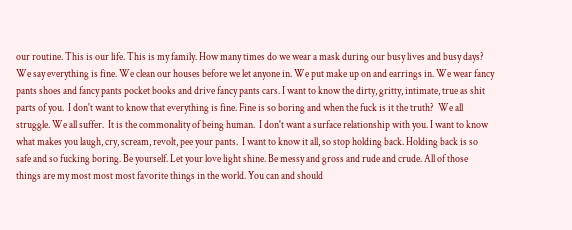our routine. This is our life. This is my family. How many times do we wear a mask during our busy lives and busy days? We say everything is fine. We clean our houses before we let anyone in. We put make up on and earrings in. We wear fancy pants shoes and fancy pants pocket books and drive fancy pants cars. I want to know the dirty, gritty, intimate, true as shit parts of you.  I don't want to know that everything is fine. Fine is so boring and when the fuck is it the truth?  We all struggle. We all suffer.  It is the commonality of being human.  I don't want a surface relationship with you. I want to know what makes you laugh, cry, scream, revolt, pee your pants.  I want to know it all, so stop holding back. Holding back is so safe and so fucking boring. Be yourself. Let your love light shine. Be messy and gross and rude and crude. All of those things are my most most most favorite things in the world. You can and should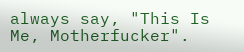always say, "This Is Me, Motherfucker".